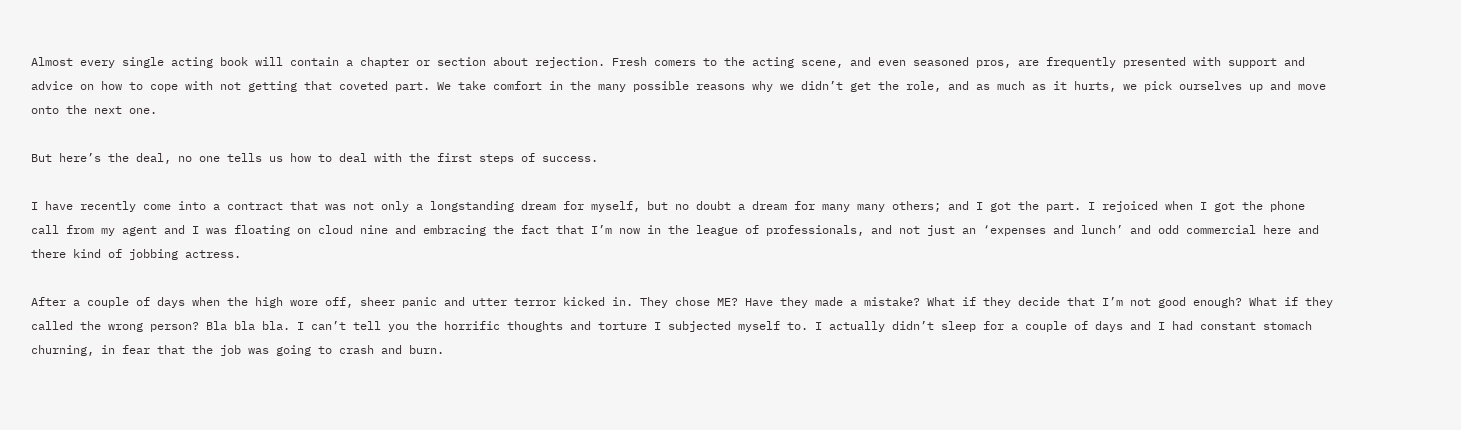Almost every single acting book will contain a chapter or section about rejection. Fresh comers to the acting scene, and even seasoned pros, are frequently presented with support and advice on how to cope with not getting that coveted part. We take comfort in the many possible reasons why we didn’t get the role, and as much as it hurts, we pick ourselves up and move onto the next one.

But here’s the deal, no one tells us how to deal with the first steps of success.

I have recently come into a contract that was not only a longstanding dream for myself, but no doubt a dream for many many others; and I got the part. I rejoiced when I got the phone call from my agent and I was floating on cloud nine and embracing the fact that I’m now in the league of professionals, and not just an ‘expenses and lunch’ and odd commercial here and there kind of jobbing actress.

After a couple of days when the high wore off, sheer panic and utter terror kicked in. They chose ME? Have they made a mistake? What if they decide that I’m not good enough? What if they called the wrong person? Bla bla bla. I can’t tell you the horrific thoughts and torture I subjected myself to. I actually didn’t sleep for a couple of days and I had constant stomach churning, in fear that the job was going to crash and burn.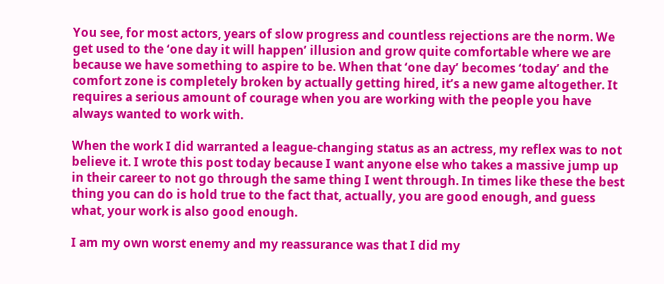You see, for most actors, years of slow progress and countless rejections are the norm. We get used to the ‘one day it will happen’ illusion and grow quite comfortable where we are because we have something to aspire to be. When that ‘one day’ becomes ‘today’ and the comfort zone is completely broken by actually getting hired, it’s a new game altogether. It requires a serious amount of courage when you are working with the people you have always wanted to work with.

When the work I did warranted a league-changing status as an actress, my reflex was to not believe it. I wrote this post today because I want anyone else who takes a massive jump up in their career to not go through the same thing I went through. In times like these the best thing you can do is hold true to the fact that, actually, you are good enough, and guess what, your work is also good enough.

I am my own worst enemy and my reassurance was that I did my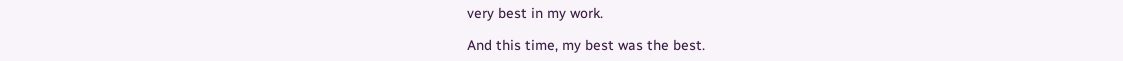very best in my work.

And this time, my best was the best.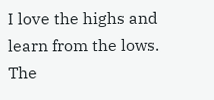I love the highs and learn from the lows. The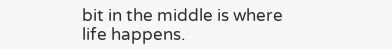bit in the middle is where life happens.